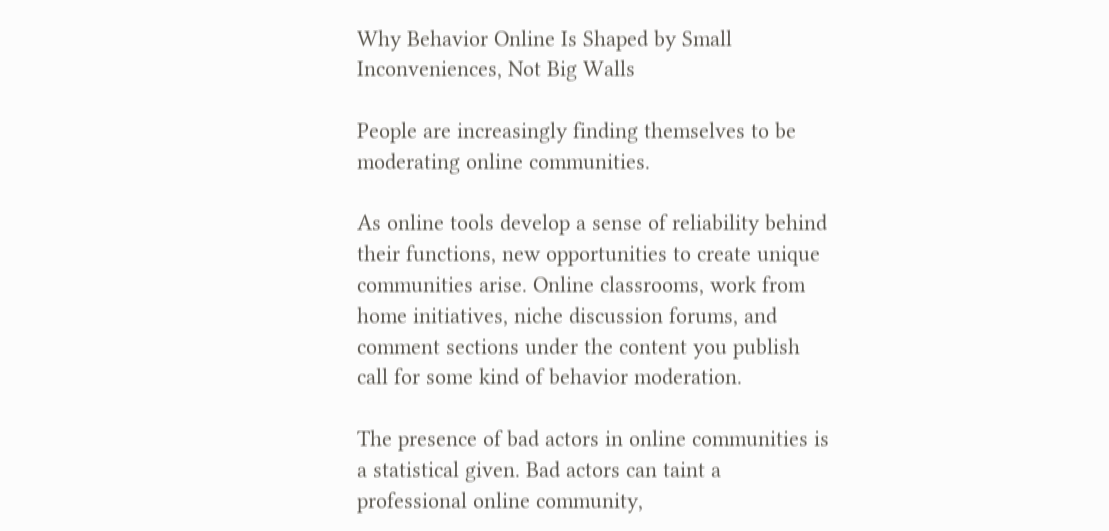Why Behavior Online Is Shaped by Small Inconveniences, Not Big Walls

People are increasingly finding themselves to be moderating online communities.

As online tools develop a sense of reliability behind their functions, new opportunities to create unique communities arise. Online classrooms, work from home initiatives, niche discussion forums, and comment sections under the content you publish call for some kind of behavior moderation.

The presence of bad actors in online communities is a statistical given. Bad actors can taint a professional online community,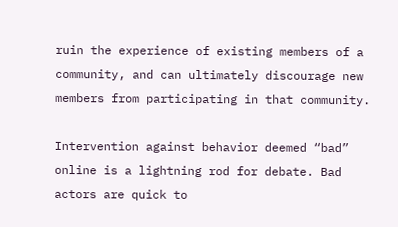ruin the experience of existing members of a community, and can ultimately discourage new members from participating in that community.

Intervention against behavior deemed “bad” online is a lightning rod for debate. Bad actors are quick to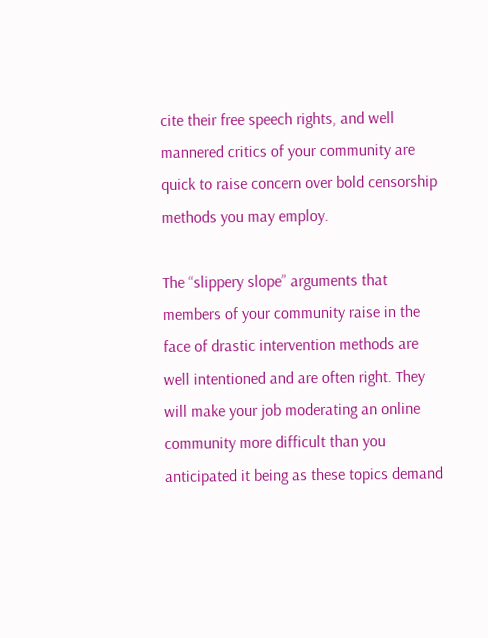cite their free speech rights, and well mannered critics of your community are quick to raise concern over bold censorship methods you may employ.

The “slippery slope” arguments that members of your community raise in the face of drastic intervention methods are well intentioned and are often right. They will make your job moderating an online community more difficult than you anticipated it being as these topics demand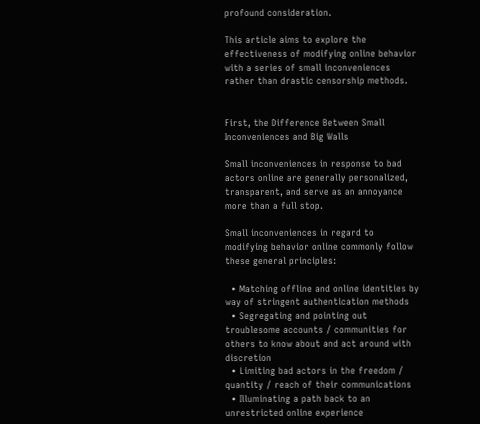profound consideration.

This article aims to explore the effectiveness of modifying online behavior with a series of small inconveniences rather than drastic censorship methods.


First, the Difference Between Small Inconveniences and Big Walls

Small inconveniences in response to bad actors online are generally personalized, transparent, and serve as an annoyance more than a full stop.

Small inconveniences in regard to modifying behavior online commonly follow these general principles:

  • Matching offline and online identities by way of stringent authentication methods
  • Segregating and pointing out troublesome accounts / communities for others to know about and act around with discretion
  • Limiting bad actors in the freedom / quantity / reach of their communications
  • Illuminating a path back to an unrestricted online experience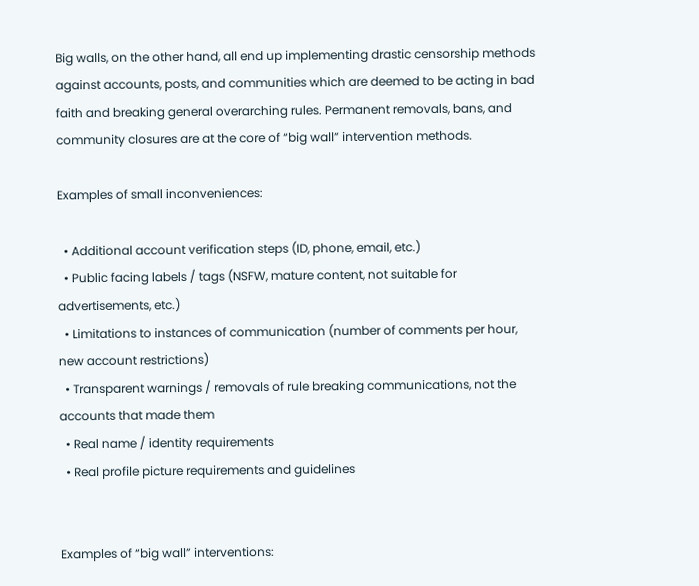Big walls, on the other hand, all end up implementing drastic censorship methods against accounts, posts, and communities which are deemed to be acting in bad faith and breaking general overarching rules. Permanent removals, bans, and community closures are at the core of “big wall” intervention methods.

Examples of small inconveniences:

  • Additional account verification steps (ID, phone, email, etc.)
  • Public facing labels / tags (NSFW, mature content, not suitable for advertisements, etc.)
  • Limitations to instances of communication (number of comments per hour, new account restrictions)
  • Transparent warnings / removals of rule breaking communications, not the accounts that made them
  • Real name / identity requirements
  • Real profile picture requirements and guidelines


Examples of “big wall” interventions: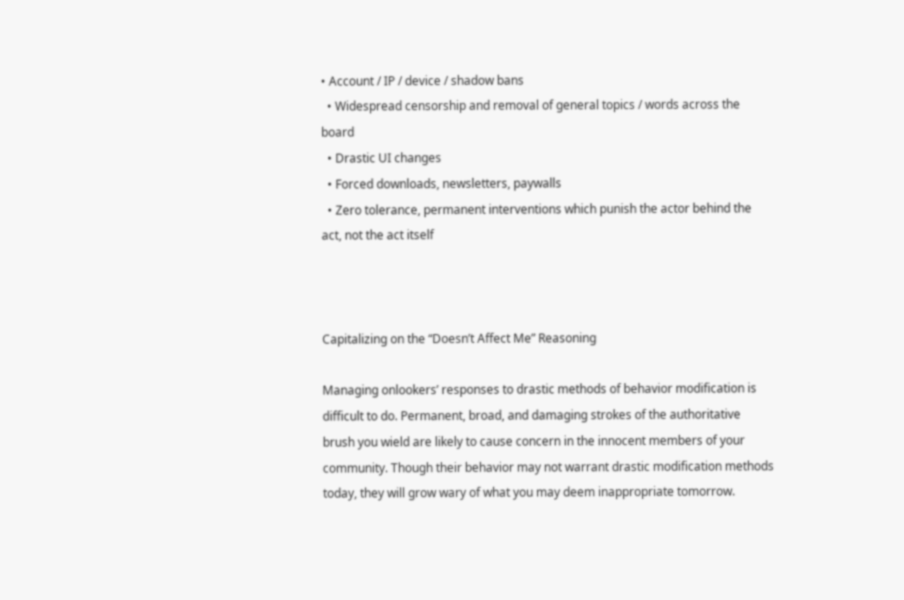• Account / IP / device / shadow bans
  • Widespread censorship and removal of general topics / words across the board
  • Drastic UI changes
  • Forced downloads, newsletters, paywalls
  • Zero tolerance, permanent interventions which punish the actor behind the act, not the act itself



Capitalizing on the “Doesn’t Affect Me” Reasoning

Managing onlookers’ responses to drastic methods of behavior modification is difficult to do. Permanent, broad, and damaging strokes of the authoritative brush you wield are likely to cause concern in the innocent members of your community. Though their behavior may not warrant drastic modification methods today, they will grow wary of what you may deem inappropriate tomorrow.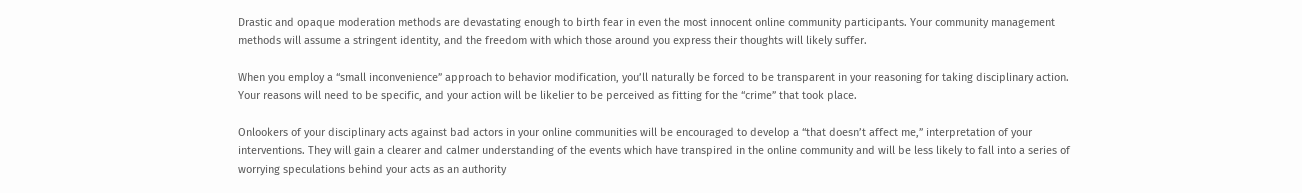Drastic and opaque moderation methods are devastating enough to birth fear in even the most innocent online community participants. Your community management methods will assume a stringent identity, and the freedom with which those around you express their thoughts will likely suffer.

When you employ a “small inconvenience” approach to behavior modification, you’ll naturally be forced to be transparent in your reasoning for taking disciplinary action. Your reasons will need to be specific, and your action will be likelier to be perceived as fitting for the “crime” that took place.

Onlookers of your disciplinary acts against bad actors in your online communities will be encouraged to develop a “that doesn’t affect me,” interpretation of your interventions. They will gain a clearer and calmer understanding of the events which have transpired in the online community and will be less likely to fall into a series of worrying speculations behind your acts as an authority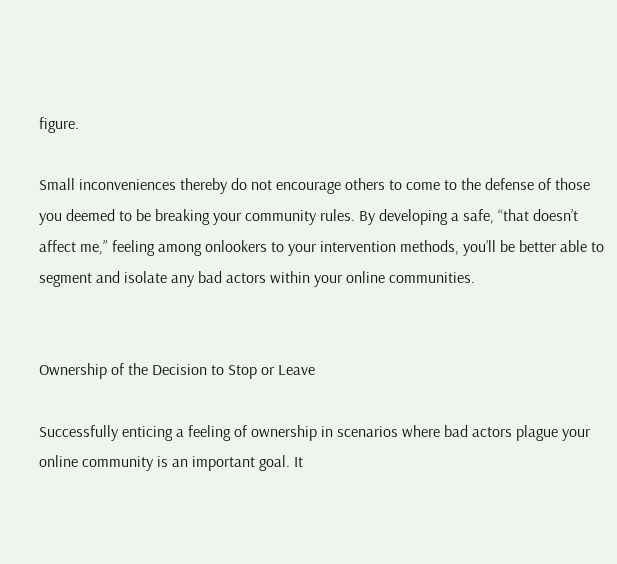figure.

Small inconveniences thereby do not encourage others to come to the defense of those you deemed to be breaking your community rules. By developing a safe, “that doesn’t affect me,” feeling among onlookers to your intervention methods, you’ll be better able to segment and isolate any bad actors within your online communities.


Ownership of the Decision to Stop or Leave

Successfully enticing a feeling of ownership in scenarios where bad actors plague your online community is an important goal. It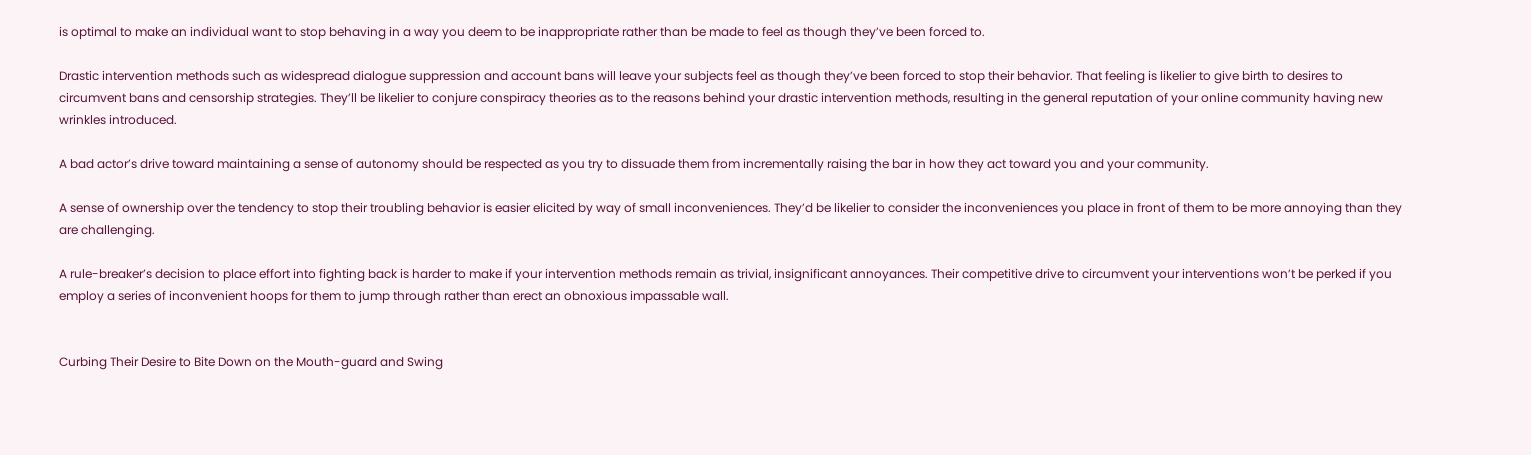is optimal to make an individual want to stop behaving in a way you deem to be inappropriate rather than be made to feel as though they’ve been forced to.

Drastic intervention methods such as widespread dialogue suppression and account bans will leave your subjects feel as though they’ve been forced to stop their behavior. That feeling is likelier to give birth to desires to circumvent bans and censorship strategies. They’ll be likelier to conjure conspiracy theories as to the reasons behind your drastic intervention methods, resulting in the general reputation of your online community having new wrinkles introduced.

A bad actor’s drive toward maintaining a sense of autonomy should be respected as you try to dissuade them from incrementally raising the bar in how they act toward you and your community.

A sense of ownership over the tendency to stop their troubling behavior is easier elicited by way of small inconveniences. They’d be likelier to consider the inconveniences you place in front of them to be more annoying than they are challenging.

A rule-breaker’s decision to place effort into fighting back is harder to make if your intervention methods remain as trivial, insignificant annoyances. Their competitive drive to circumvent your interventions won’t be perked if you employ a series of inconvenient hoops for them to jump through rather than erect an obnoxious impassable wall.


Curbing Their Desire to Bite Down on the Mouth-guard and Swing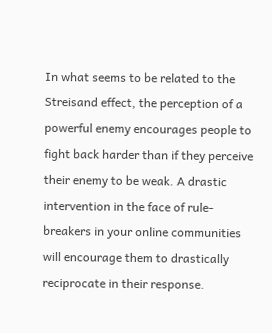In what seems to be related to the Streisand effect, the perception of a powerful enemy encourages people to fight back harder than if they perceive their enemy to be weak. A drastic intervention in the face of rule-breakers in your online communities will encourage them to drastically reciprocate in their response.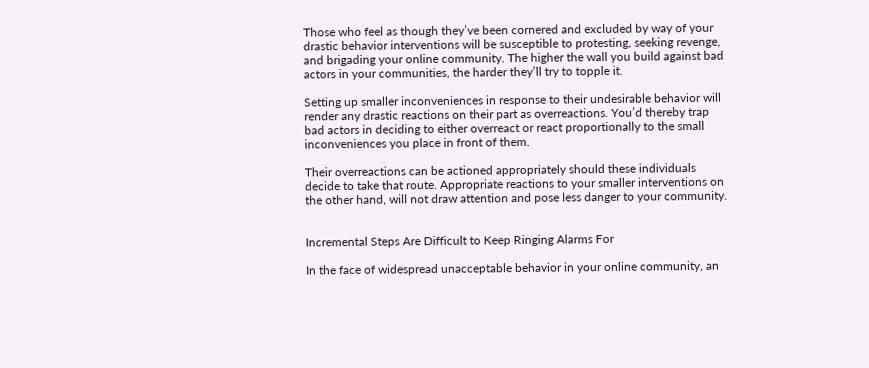Those who feel as though they’ve been cornered and excluded by way of your drastic behavior interventions will be susceptible to protesting, seeking revenge, and brigading your online community. The higher the wall you build against bad actors in your communities, the harder they’ll try to topple it.

Setting up smaller inconveniences in response to their undesirable behavior will render any drastic reactions on their part as overreactions. You’d thereby trap bad actors in deciding to either overreact or react proportionally to the small inconveniences you place in front of them.

Their overreactions can be actioned appropriately should these individuals decide to take that route. Appropriate reactions to your smaller interventions on the other hand, will not draw attention and pose less danger to your community.


Incremental Steps Are Difficult to Keep Ringing Alarms For

In the face of widespread unacceptable behavior in your online community, an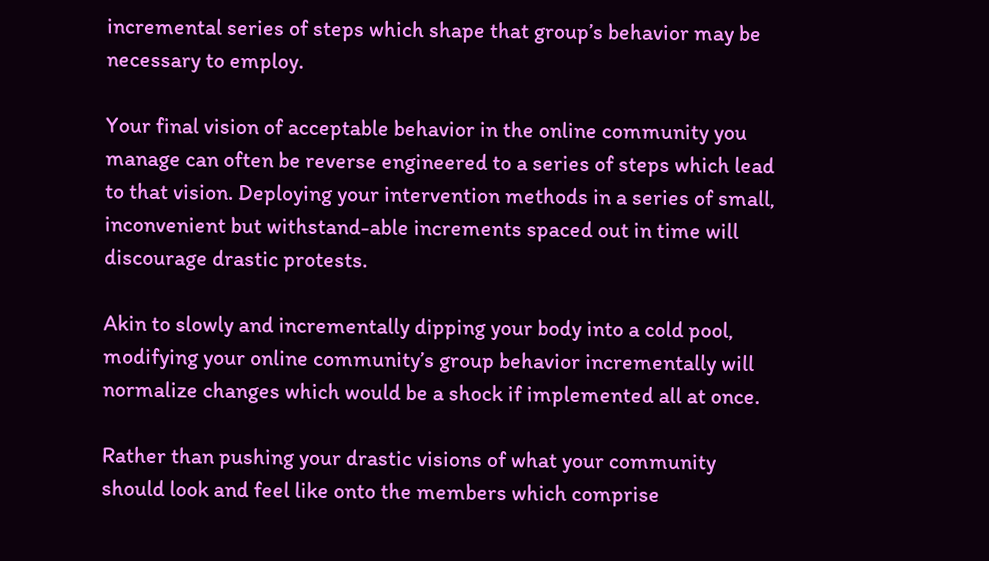incremental series of steps which shape that group’s behavior may be necessary to employ.

Your final vision of acceptable behavior in the online community you manage can often be reverse engineered to a series of steps which lead to that vision. Deploying your intervention methods in a series of small, inconvenient but withstand-able increments spaced out in time will discourage drastic protests.

Akin to slowly and incrementally dipping your body into a cold pool, modifying your online community’s group behavior incrementally will normalize changes which would be a shock if implemented all at once.

Rather than pushing your drastic visions of what your community should look and feel like onto the members which comprise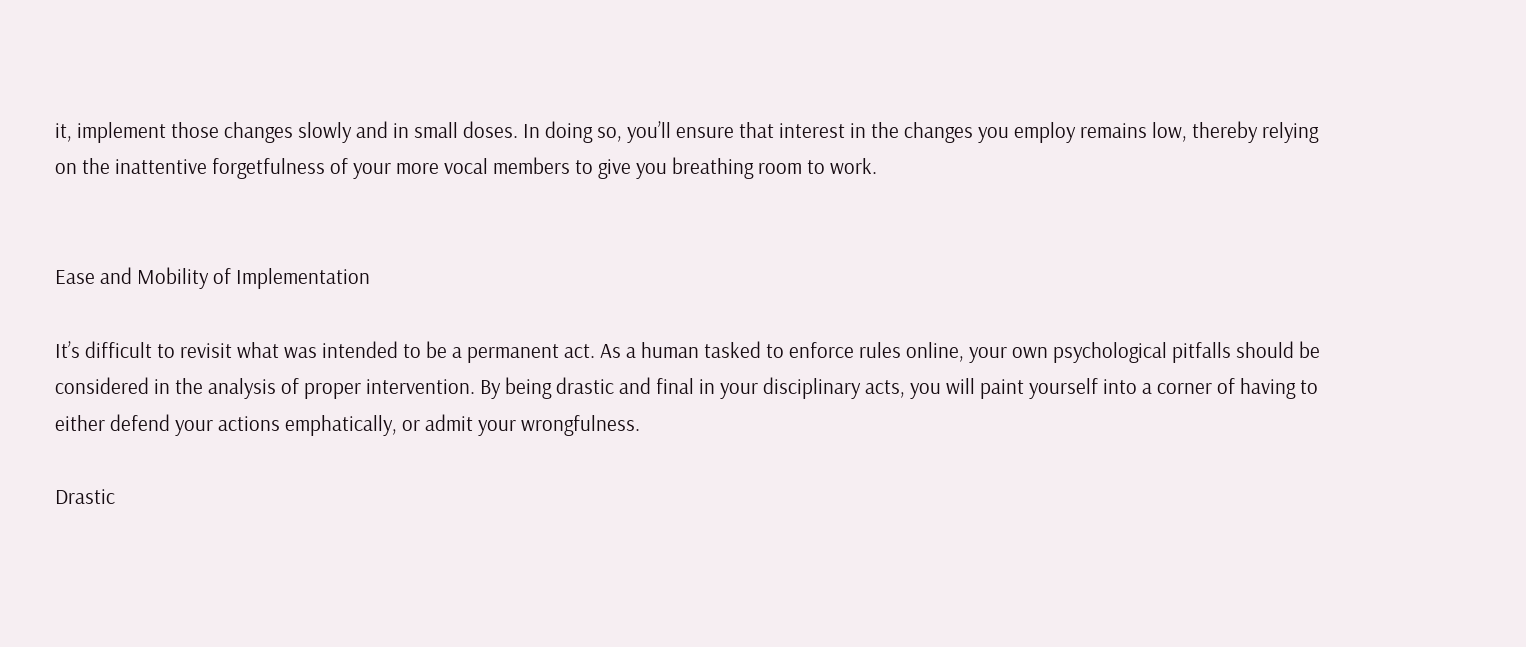it, implement those changes slowly and in small doses. In doing so, you’ll ensure that interest in the changes you employ remains low, thereby relying on the inattentive forgetfulness of your more vocal members to give you breathing room to work.


Ease and Mobility of Implementation

It’s difficult to revisit what was intended to be a permanent act. As a human tasked to enforce rules online, your own psychological pitfalls should be considered in the analysis of proper intervention. By being drastic and final in your disciplinary acts, you will paint yourself into a corner of having to either defend your actions emphatically, or admit your wrongfulness.

Drastic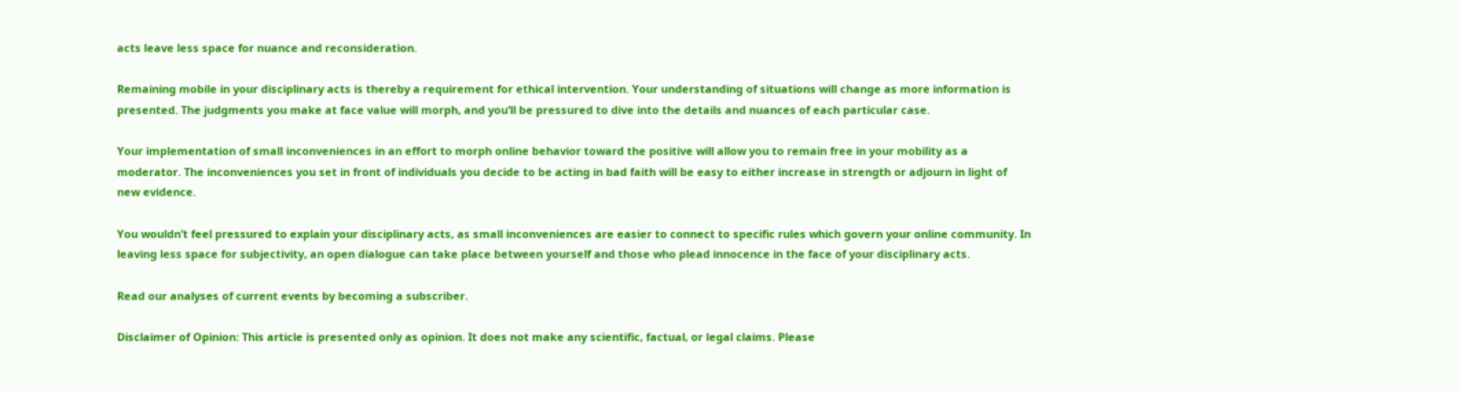acts leave less space for nuance and reconsideration.

Remaining mobile in your disciplinary acts is thereby a requirement for ethical intervention. Your understanding of situations will change as more information is presented. The judgments you make at face value will morph, and you’ll be pressured to dive into the details and nuances of each particular case.

Your implementation of small inconveniences in an effort to morph online behavior toward the positive will allow you to remain free in your mobility as a moderator. The inconveniences you set in front of individuals you decide to be acting in bad faith will be easy to either increase in strength or adjourn in light of new evidence.

You wouldn’t feel pressured to explain your disciplinary acts, as small inconveniences are easier to connect to specific rules which govern your online community. In leaving less space for subjectivity, an open dialogue can take place between yourself and those who plead innocence in the face of your disciplinary acts.

Read our analyses of current events by becoming a subscriber.

Disclaimer of Opinion: This article is presented only as opinion. It does not make any scientific, factual, or legal claims. Please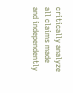critically analyze all claims made and independently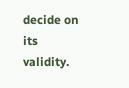decide on its validity.